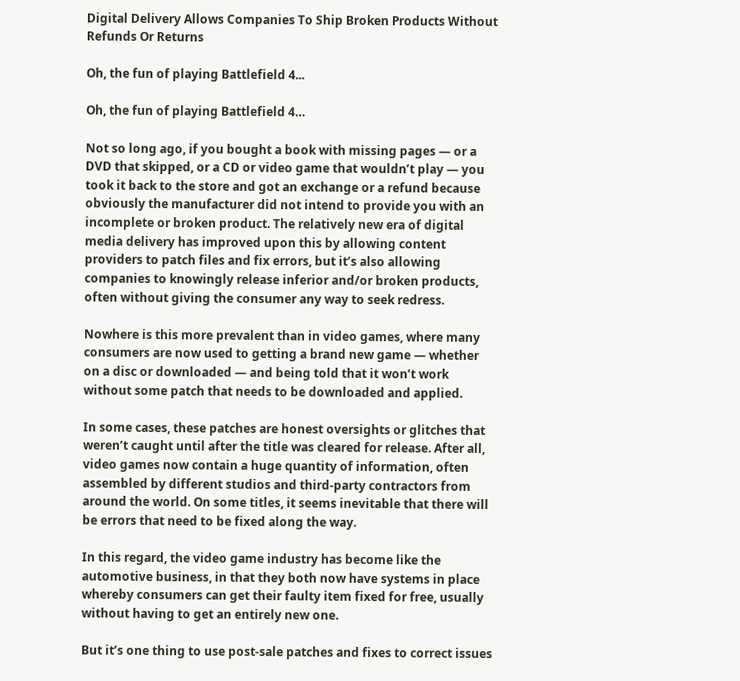Digital Delivery Allows Companies To Ship Broken Products Without Refunds Or Returns

Oh, the fun of playing Battlefield 4...

Oh, the fun of playing Battlefield 4…

Not so long ago, if you bought a book with missing pages — or a DVD that skipped, or a CD or video game that wouldn’t play — you took it back to the store and got an exchange or a refund because obviously the manufacturer did not intend to provide you with an incomplete or broken product. The relatively new era of digital media delivery has improved upon this by allowing content providers to patch files and fix errors, but it’s also allowing companies to knowingly release inferior and/or broken products, often without giving the consumer any way to seek redress.

Nowhere is this more prevalent than in video games, where many consumers are now used to getting a brand new game — whether on a disc or downloaded — and being told that it won’t work without some patch that needs to be downloaded and applied.

In some cases, these patches are honest oversights or glitches that weren’t caught until after the title was cleared for release. After all, video games now contain a huge quantity of information, often assembled by different studios and third-party contractors from around the world. On some titles, it seems inevitable that there will be errors that need to be fixed along the way.

In this regard, the video game industry has become like the automotive business, in that they both now have systems in place whereby consumers can get their faulty item fixed for free, usually without having to get an entirely new one.

But it’s one thing to use post-sale patches and fixes to correct issues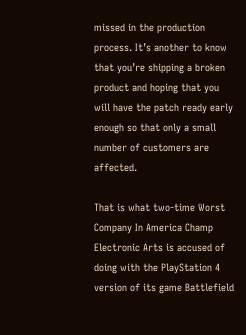missed in the production process. It’s another to know that you’re shipping a broken product and hoping that you will have the patch ready early enough so that only a small number of customers are affected.

That is what two-time Worst Company In America Champ Electronic Arts is accused of doing with the PlayStation 4 version of its game Battlefield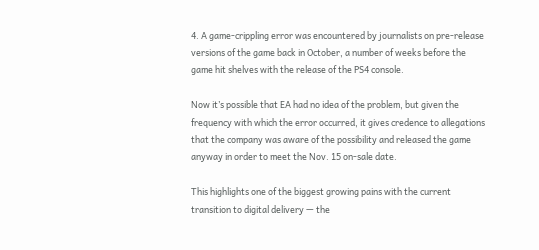4. A game-crippling error was encountered by journalists on pre-release versions of the game back in October, a number of weeks before the game hit shelves with the release of the PS4 console.

Now it’s possible that EA had no idea of the problem, but given the frequency with which the error occurred, it gives credence to allegations that the company was aware of the possibility and released the game anyway in order to meet the Nov. 15 on-sale date.

This highlights one of the biggest growing pains with the current transition to digital delivery — the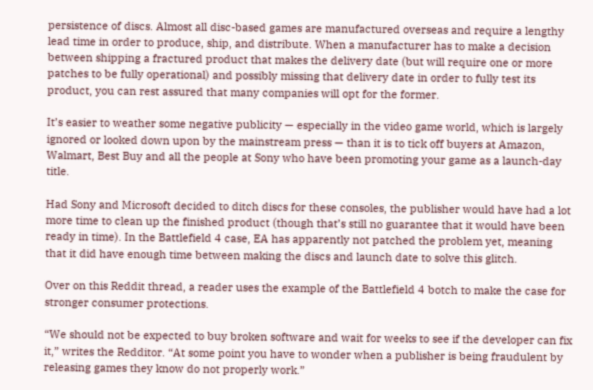persistence of discs. Almost all disc-based games are manufactured overseas and require a lengthy lead time in order to produce, ship, and distribute. When a manufacturer has to make a decision between shipping a fractured product that makes the delivery date (but will require one or more patches to be fully operational) and possibly missing that delivery date in order to fully test its product, you can rest assured that many companies will opt for the former.

It’s easier to weather some negative publicity — especially in the video game world, which is largely ignored or looked down upon by the mainstream press — than it is to tick off buyers at Amazon, Walmart, Best Buy and all the people at Sony who have been promoting your game as a launch-day title.

Had Sony and Microsoft decided to ditch discs for these consoles, the publisher would have had a lot more time to clean up the finished product (though that’s still no guarantee that it would have been ready in time). In the Battlefield 4 case, EA has apparently not patched the problem yet, meaning that it did have enough time between making the discs and launch date to solve this glitch.

Over on this Reddit thread, a reader uses the example of the Battlefield 4 botch to make the case for stronger consumer protections.

“We should not be expected to buy broken software and wait for weeks to see if the developer can fix it,” writes the Redditor. “At some point you have to wonder when a publisher is being fraudulent by releasing games they know do not properly work.”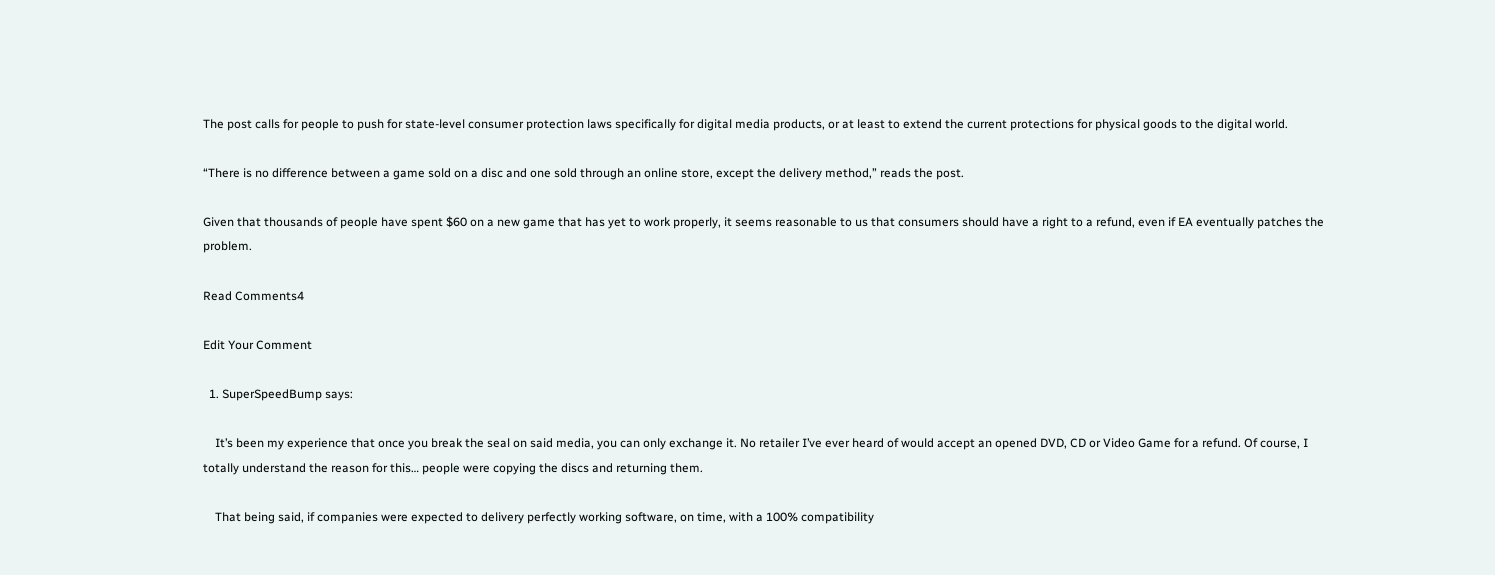The post calls for people to push for state-level consumer protection laws specifically for digital media products, or at least to extend the current protections for physical goods to the digital world.

“There is no difference between a game sold on a disc and one sold through an online store, except the delivery method,” reads the post.

Given that thousands of people have spent $60 on a new game that has yet to work properly, it seems reasonable to us that consumers should have a right to a refund, even if EA eventually patches the problem.

Read Comments4

Edit Your Comment

  1. SuperSpeedBump says:

    It’s been my experience that once you break the seal on said media, you can only exchange it. No retailer I’ve ever heard of would accept an opened DVD, CD or Video Game for a refund. Of course, I totally understand the reason for this… people were copying the discs and returning them.

    That being said, if companies were expected to delivery perfectly working software, on time, with a 100% compatibility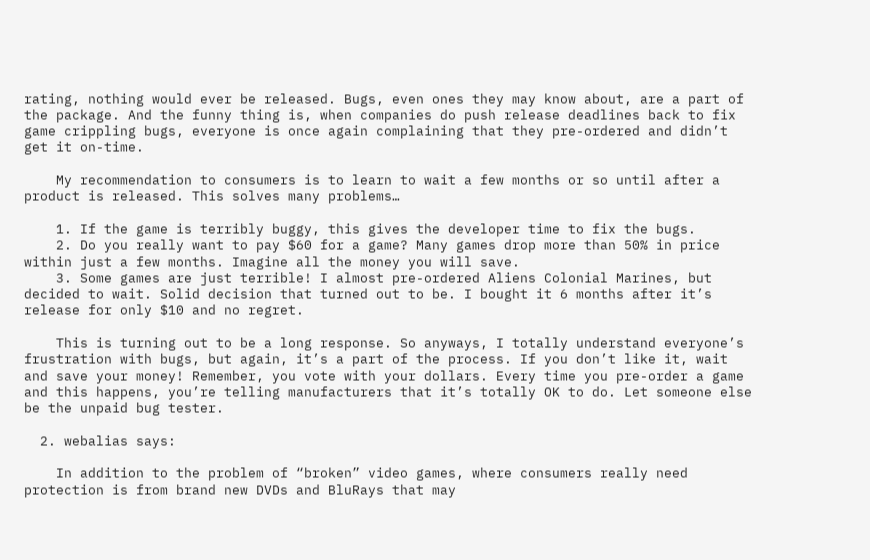rating, nothing would ever be released. Bugs, even ones they may know about, are a part of the package. And the funny thing is, when companies do push release deadlines back to fix game crippling bugs, everyone is once again complaining that they pre-ordered and didn’t get it on-time.

    My recommendation to consumers is to learn to wait a few months or so until after a product is released. This solves many problems…

    1. If the game is terribly buggy, this gives the developer time to fix the bugs.
    2. Do you really want to pay $60 for a game? Many games drop more than 50% in price within just a few months. Imagine all the money you will save.
    3. Some games are just terrible! I almost pre-ordered Aliens Colonial Marines, but decided to wait. Solid decision that turned out to be. I bought it 6 months after it’s release for only $10 and no regret.

    This is turning out to be a long response. So anyways, I totally understand everyone’s frustration with bugs, but again, it’s a part of the process. If you don’t like it, wait and save your money! Remember, you vote with your dollars. Every time you pre-order a game and this happens, you’re telling manufacturers that it’s totally OK to do. Let someone else be the unpaid bug tester.

  2. webalias says:

    In addition to the problem of “broken” video games, where consumers really need protection is from brand new DVDs and BluRays that may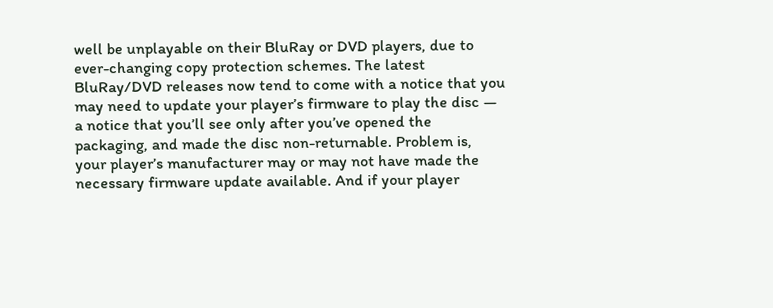well be unplayable on their BluRay or DVD players, due to ever-changing copy protection schemes. The latest BluRay/DVD releases now tend to come with a notice that you may need to update your player’s firmware to play the disc — a notice that you’ll see only after you’ve opened the packaging, and made the disc non-returnable. Problem is, your player’s manufacturer may or may not have made the necessary firmware update available. And if your player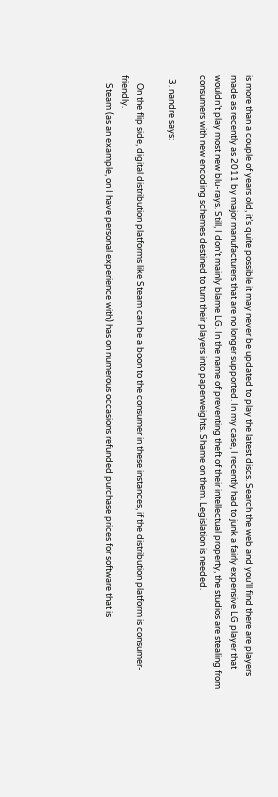is more than a couple of years old, it’s quite possible it may never be updated to play the latest discs. Search the web and you’ll find there are players made as recently as 2011 by major manufacturers that are no longer supported. In my case, I recently had to junk a fairly expensive LG player that wouldn’t play most new blu-rays. Still, I don’t mainly blame LG. In the name of preventing theft of their intellectual property, the studios are stealing from consumers with new encoding schemes destined to turn their players into paperweights. Shame on them. Legislation is needed.

  3. nandre says:

    On the flip side, digital distribution platforms like Steam can be a boon to the consumer in these instances, if the distribution platform is consumer-friendly.
    Steam (as an example, on I have personal experience with) has on numerous occasions refunded purchase prices for software that is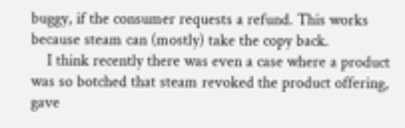buggy, if the consumer requests a refund. This works because steam can (mostly) take the copy back.
    I think recently there was even a case where a product was so botched that steam revoked the product offering, gave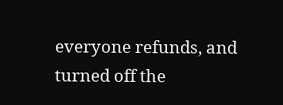everyone refunds, and turned off the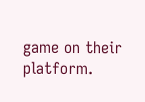game on their platform.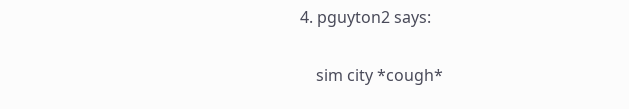4. pguyton2 says:

    sim city *cough*